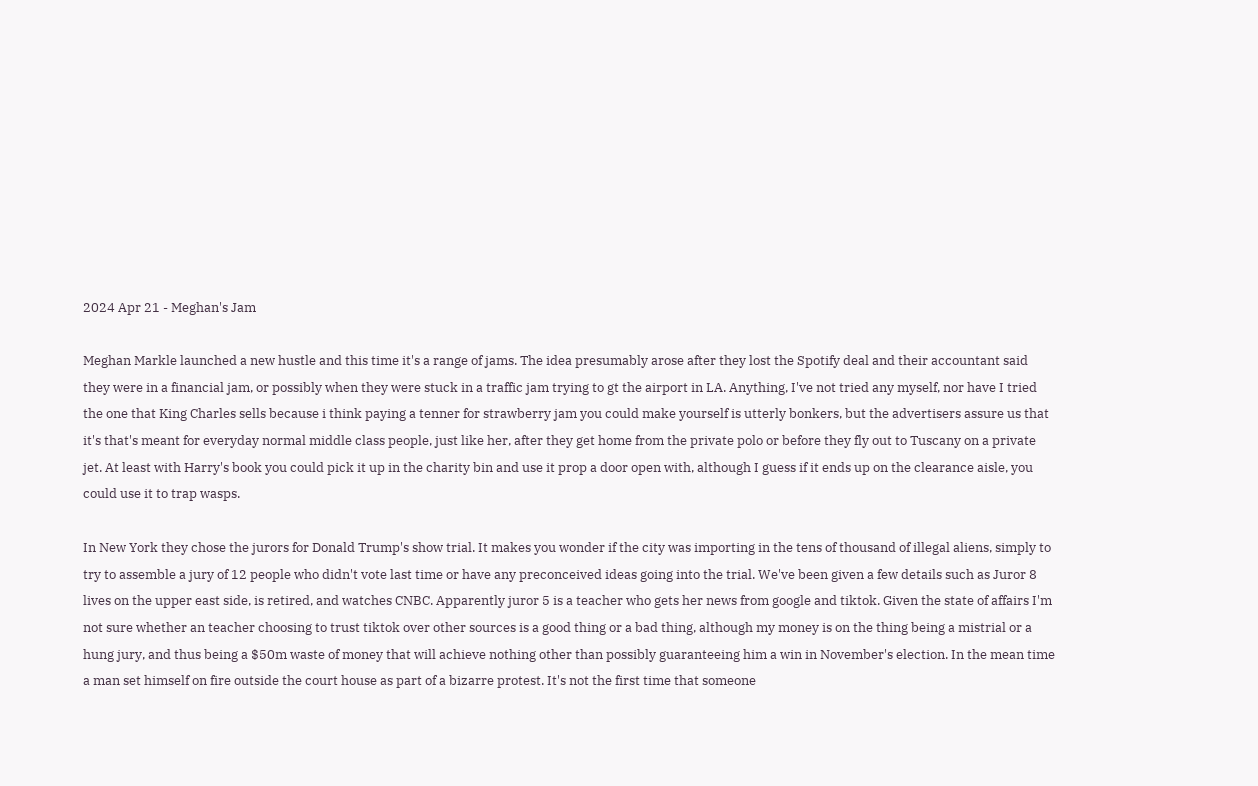2024 Apr 21 - Meghan's Jam

Meghan Markle launched a new hustle and this time it's a range of jams. The idea presumably arose after they lost the Spotify deal and their accountant said they were in a financial jam, or possibly when they were stuck in a traffic jam trying to gt the airport in LA. Anything, I've not tried any myself, nor have I tried the one that King Charles sells because i think paying a tenner for strawberry jam you could make yourself is utterly bonkers, but the advertisers assure us that it's that's meant for everyday normal middle class people, just like her, after they get home from the private polo or before they fly out to Tuscany on a private jet. At least with Harry's book you could pick it up in the charity bin and use it prop a door open with, although I guess if it ends up on the clearance aisle, you could use it to trap wasps.

In New York they chose the jurors for Donald Trump's show trial. It makes you wonder if the city was importing in the tens of thousand of illegal aliens, simply to try to assemble a jury of 12 people who didn't vote last time or have any preconceived ideas going into the trial. We've been given a few details such as Juror 8 lives on the upper east side, is retired, and watches CNBC. Apparently juror 5 is a teacher who gets her news from google and tiktok. Given the state of affairs I'm not sure whether an teacher choosing to trust tiktok over other sources is a good thing or a bad thing, although my money is on the thing being a mistrial or a hung jury, and thus being a $50m waste of money that will achieve nothing other than possibly guaranteeing him a win in November's election. In the mean time a man set himself on fire outside the court house as part of a bizarre protest. It's not the first time that someone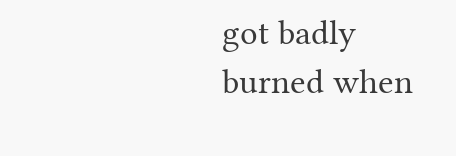got badly burned when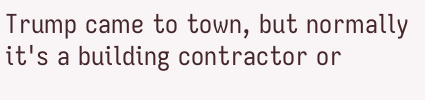Trump came to town, but normally it's a building contractor or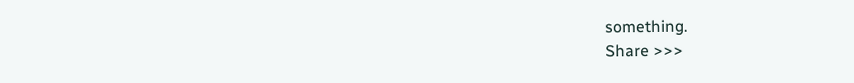something.
Share >>>